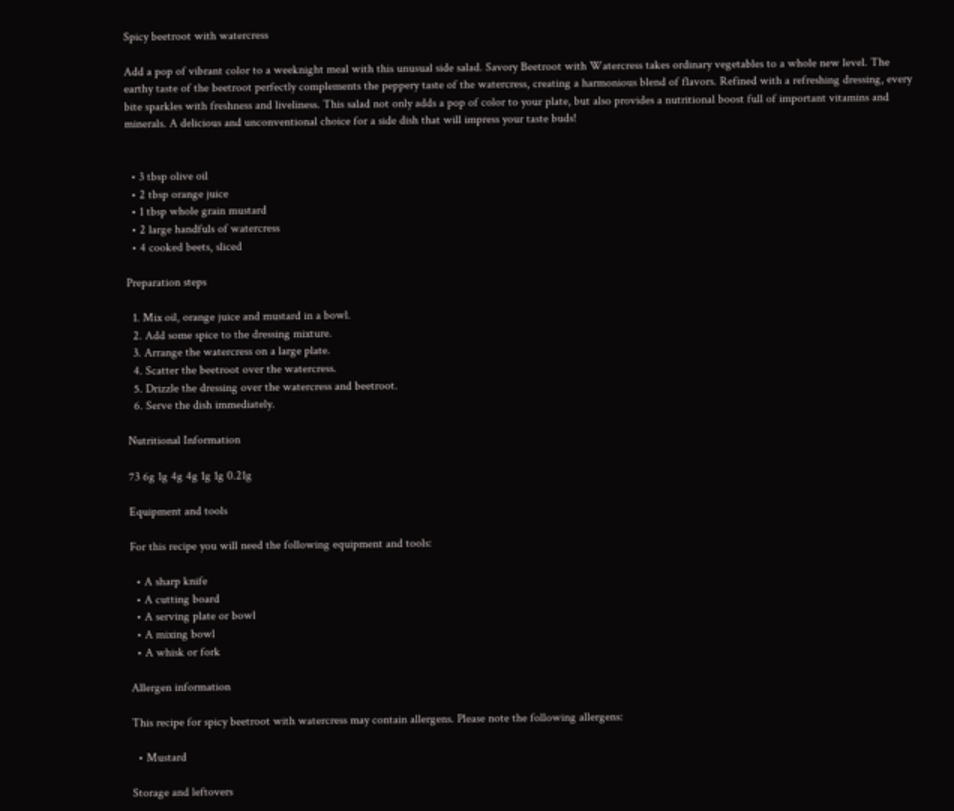Spicy beetroot with watercress

Add a pop of vibrant color to a weeknight meal with this unusual side salad. Savory Beetroot with Watercress takes ordinary vegetables to a whole new level. The earthy taste of the beetroot perfectly complements the peppery taste of the watercress, creating a harmonious blend of flavors. Refined with a refreshing dressing, every bite sparkles with freshness and liveliness. This salad not only adds a pop of color to your plate, but also provides a nutritional boost full of important vitamins and minerals. A delicious and unconventional choice for a side dish that will impress your taste buds!


  • 3 tbsp olive oil
  • 2 tbsp orange juice
  • 1 tbsp whole grain mustard
  • 2 large handfuls of watercress
  • 4 cooked beets, sliced

Preparation steps

  1. Mix oil, orange juice and mustard in a bowl.
  2. Add some spice to the dressing mixture.
  3. Arrange the watercress on a large plate.
  4. Scatter the beetroot over the watercress.
  5. Drizzle the dressing over the watercress and beetroot.
  6. Serve the dish immediately.

Nutritional Information

73 6g 1g 4g 4g 1g 1g 0.21g

Equipment and tools

For this recipe you will need the following equipment and tools:

  • A sharp knife
  • A cutting board
  • A serving plate or bowl
  • A mixing bowl
  • A whisk or fork

Allergen information

This recipe for spicy beetroot with watercress may contain allergens. Please note the following allergens:

  • Mustard

Storage and leftovers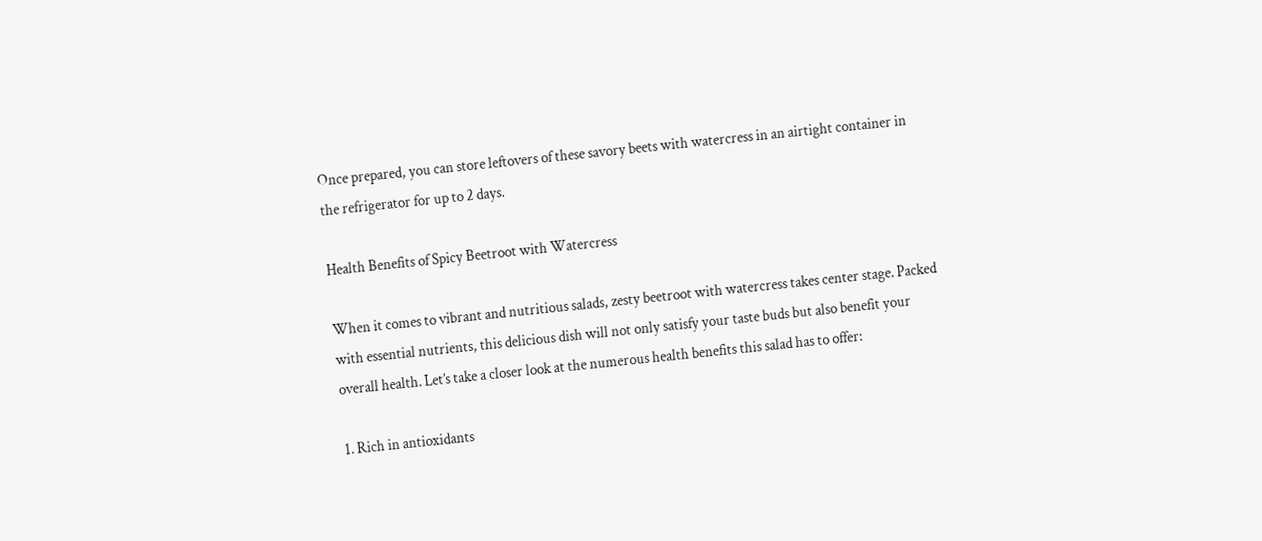Once prepared, you can store leftovers of these savory beets with watercress in an airtight container in the refrigerator for up to 2 days.

Health Benefits of Spicy Beetroot with Watercress

When it comes to vibrant and nutritious salads, zesty beetroot with watercress takes center stage. Packed with essential nutrients, this delicious dish will not only satisfy your taste buds but also benefit your overall health. Let’s take a closer look at the numerous health benefits this salad has to offer:

1. Rich in antioxidants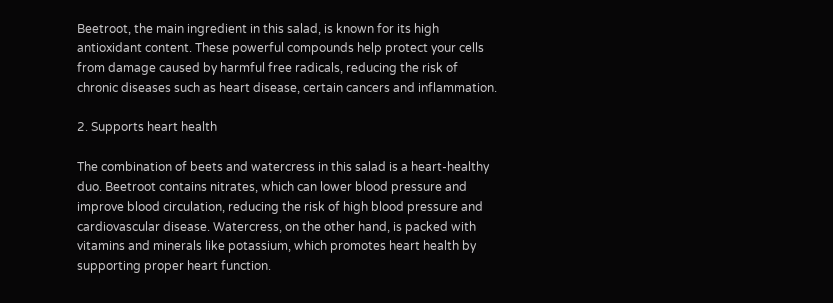Beetroot, the main ingredient in this salad, is known for its high antioxidant content. These powerful compounds help protect your cells from damage caused by harmful free radicals, reducing the risk of chronic diseases such as heart disease, certain cancers and inflammation.

2. Supports heart health

The combination of beets and watercress in this salad is a heart-healthy duo. Beetroot contains nitrates, which can lower blood pressure and improve blood circulation, reducing the risk of high blood pressure and cardiovascular disease. Watercress, on the other hand, is packed with vitamins and minerals like potassium, which promotes heart health by supporting proper heart function.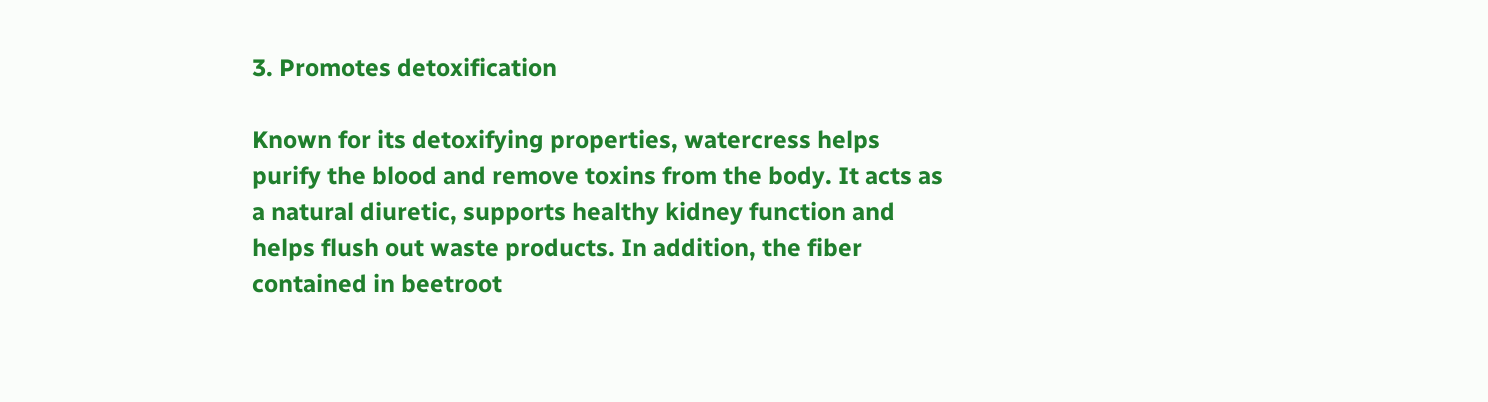3. Promotes detoxification

Known for its detoxifying properties, watercress helps purify the blood and remove toxins from the body. It acts as a natural diuretic, supports healthy kidney function and helps flush out waste products. In addition, the fiber contained in beetroot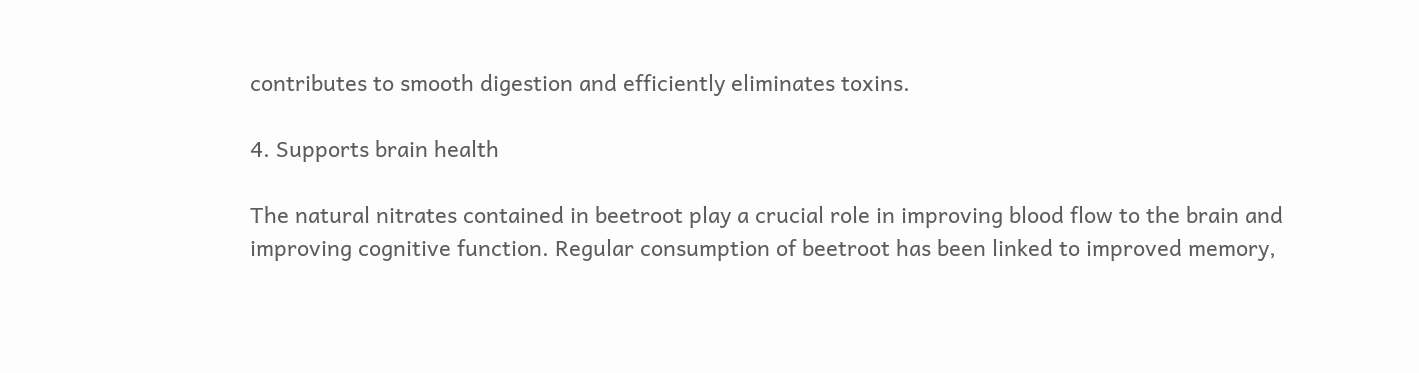contributes to smooth digestion and efficiently eliminates toxins.

4. Supports brain health

The natural nitrates contained in beetroot play a crucial role in improving blood flow to the brain and improving cognitive function. Regular consumption of beetroot has been linked to improved memory,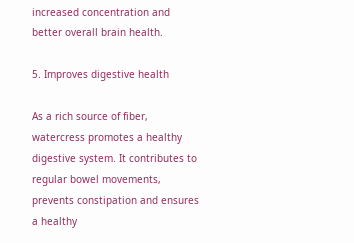increased concentration and better overall brain health.

5. Improves digestive health

As a rich source of fiber, watercress promotes a healthy digestive system. It contributes to regular bowel movements, prevents constipation and ensures a healthy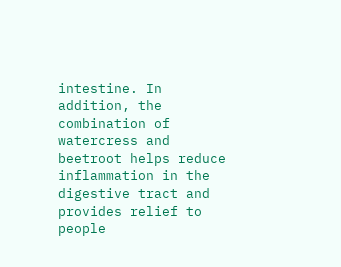intestine. In addition, the combination of watercress and beetroot helps reduce inflammation in the digestive tract and provides relief to people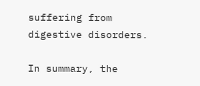suffering from digestive disorders.

In summary, the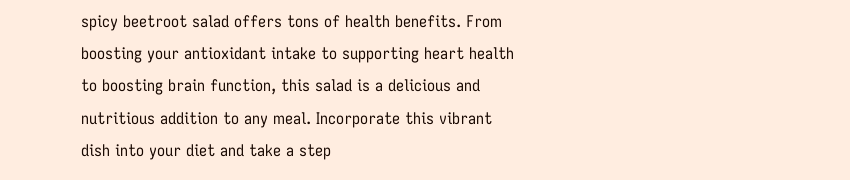spicy beetroot salad offers tons of health benefits. From boosting your antioxidant intake to supporting heart health to boosting brain function, this salad is a delicious and nutritious addition to any meal. Incorporate this vibrant dish into your diet and take a step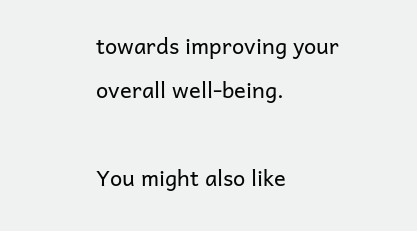towards improving your overall well-being.

You might also like